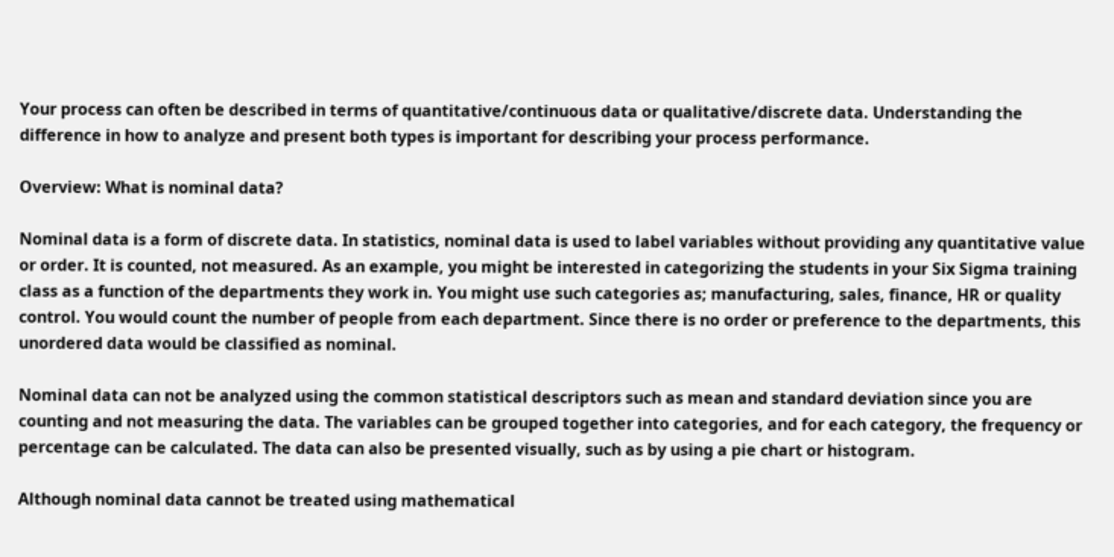Your process can often be described in terms of quantitative/continuous data or qualitative/discrete data. Understanding the difference in how to analyze and present both types is important for describing your process performance.

Overview: What is nominal data?

Nominal data is a form of discrete data. In statistics, nominal data is used to label variables without providing any quantitative value or order. It is counted, not measured. As an example, you might be interested in categorizing the students in your Six Sigma training class as a function of the departments they work in. You might use such categories as; manufacturing, sales, finance, HR or quality control. You would count the number of people from each department. Since there is no order or preference to the departments, this unordered data would be classified as nominal.

Nominal data can not be analyzed using the common statistical descriptors such as mean and standard deviation since you are counting and not measuring the data. The variables can be grouped together into categories, and for each category, the frequency or percentage can be calculated. The data can also be presented visually, such as by using a pie chart or histogram.

Although nominal data cannot be treated using mathematical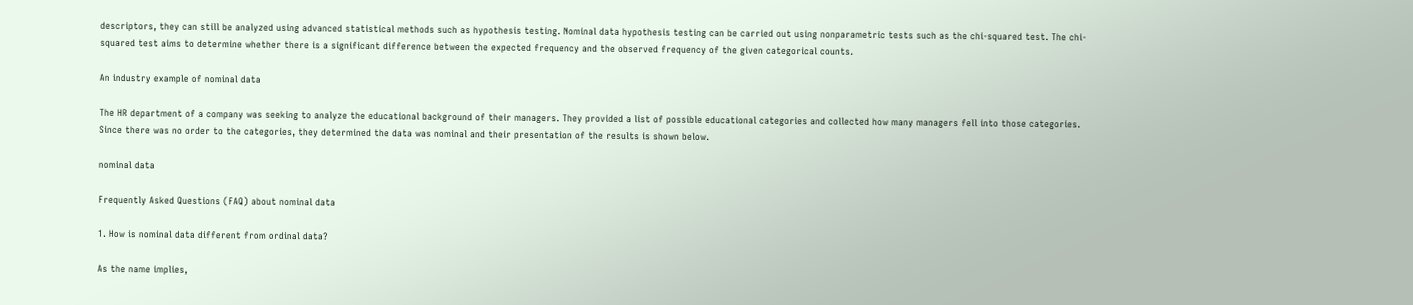descriptors, they can still be analyzed using advanced statistical methods such as hypothesis testing. Nominal data hypothesis testing can be carried out using nonparametric tests such as the chi-squared test. The chi-squared test aims to determine whether there is a significant difference between the expected frequency and the observed frequency of the given categorical counts.

An industry example of nominal data

The HR department of a company was seeking to analyze the educational background of their managers. They provided a list of possible educational categories and collected how many managers fell into those categories. Since there was no order to the categories, they determined the data was nominal and their presentation of the results is shown below.

nominal data

Frequently Asked Questions (FAQ) about nominal data

1. How is nominal data different from ordinal data?

As the name implies,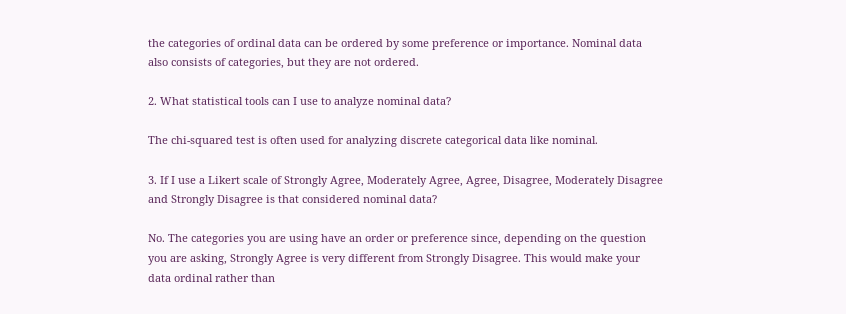the categories of ordinal data can be ordered by some preference or importance. Nominal data also consists of categories, but they are not ordered.

2. What statistical tools can I use to analyze nominal data?

The chi-squared test is often used for analyzing discrete categorical data like nominal.

3. If I use a Likert scale of Strongly Agree, Moderately Agree, Agree, Disagree, Moderately Disagree and Strongly Disagree is that considered nominal data?

No. The categories you are using have an order or preference since, depending on the question you are asking, Strongly Agree is very different from Strongly Disagree. This would make your data ordinal rather than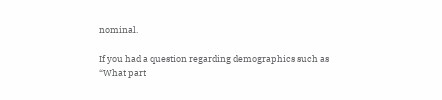nominal.

If you had a question regarding demographics such as “What part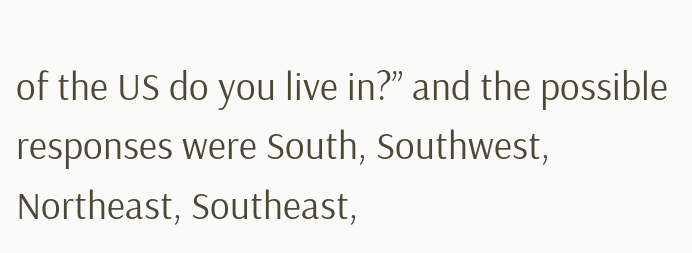of the US do you live in?” and the possible responses were South, Southwest, Northeast, Southeast,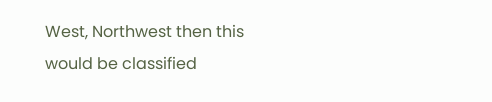West, Northwest then this would be classified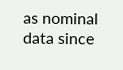as nominal data since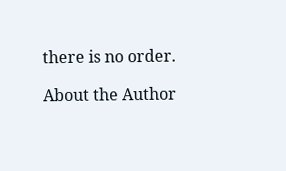there is no order.

About the Author